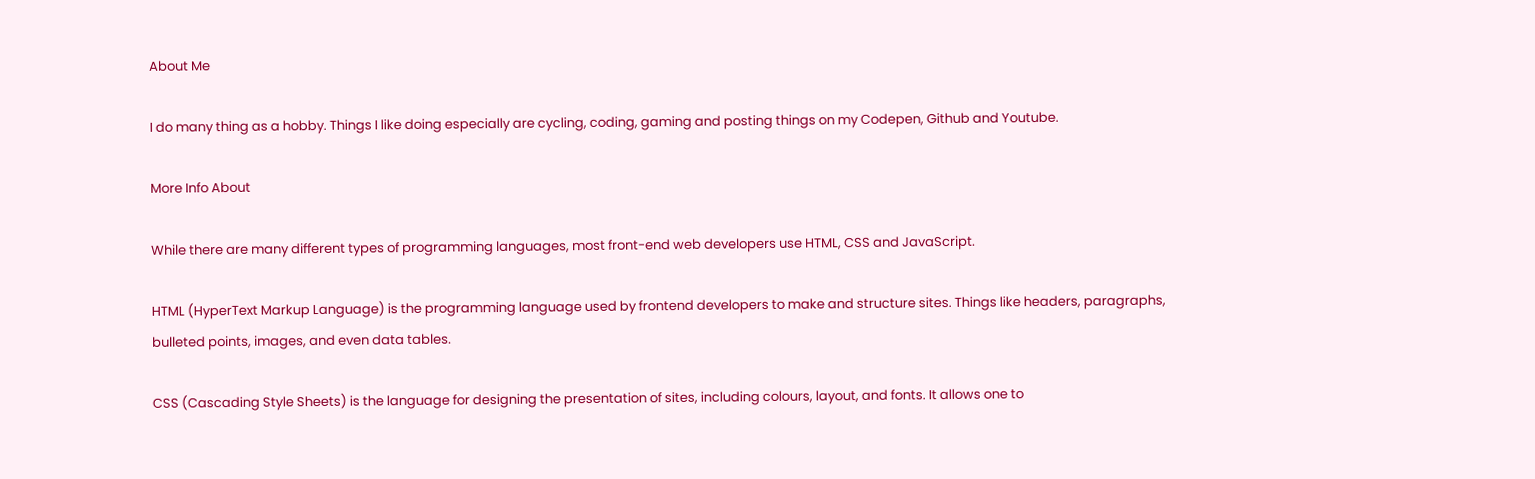About Me

I do many thing as a hobby. Things I like doing especially are cycling, coding, gaming and posting things on my Codepen, Github and Youtube.

More Info About

While there are many different types of programming languages, most front-end web developers use HTML, CSS and JavaScript.

HTML (HyperText Markup Language) is the programming language used by frontend developers to make and structure sites. Things like headers, paragraphs, bulleted points, images, and even data tables.

CSS (Cascading Style Sheets) is the language for designing the presentation of sites, including colours, layout, and fonts. It allows one to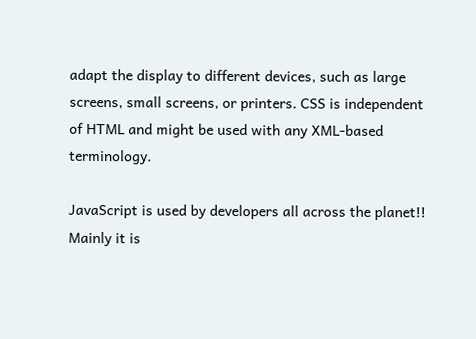adapt the display to different devices, such as large screens, small screens, or printers. CSS is independent of HTML and might be used with any XML-based terminology.

JavaScript is used by developers all across the planet!! Mainly it is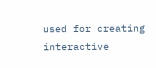used for creating interactive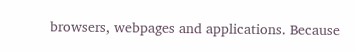browsers, webpages and applications. Because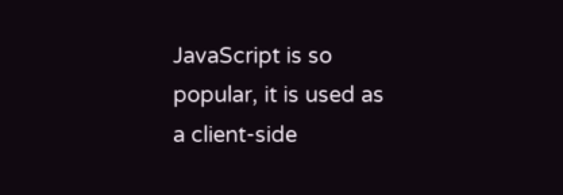JavaScript is so popular, it is used as a client-side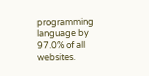programming language by 97.0% of all websites.